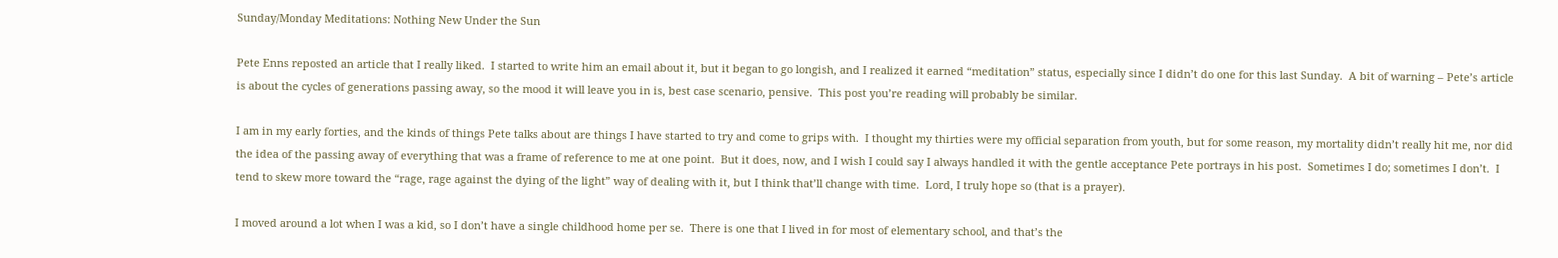Sunday/Monday Meditations: Nothing New Under the Sun

Pete Enns reposted an article that I really liked.  I started to write him an email about it, but it began to go longish, and I realized it earned “meditation” status, especially since I didn’t do one for this last Sunday.  A bit of warning – Pete’s article is about the cycles of generations passing away, so the mood it will leave you in is, best case scenario, pensive.  This post you’re reading will probably be similar.

I am in my early forties, and the kinds of things Pete talks about are things I have started to try and come to grips with.  I thought my thirties were my official separation from youth, but for some reason, my mortality didn’t really hit me, nor did the idea of the passing away of everything that was a frame of reference to me at one point.  But it does, now, and I wish I could say I always handled it with the gentle acceptance Pete portrays in his post.  Sometimes I do; sometimes I don’t.  I tend to skew more toward the “rage, rage against the dying of the light” way of dealing with it, but I think that’ll change with time.  Lord, I truly hope so (that is a prayer).

I moved around a lot when I was a kid, so I don’t have a single childhood home per se.  There is one that I lived in for most of elementary school, and that’s the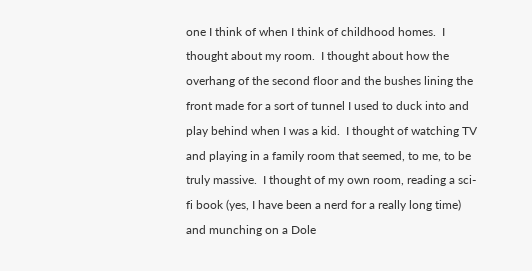one I think of when I think of childhood homes.  I thought about my room.  I thought about how the overhang of the second floor and the bushes lining the front made for a sort of tunnel I used to duck into and play behind when I was a kid.  I thought of watching TV and playing in a family room that seemed, to me, to be truly massive.  I thought of my own room, reading a sci-fi book (yes, I have been a nerd for a really long time) and munching on a Dole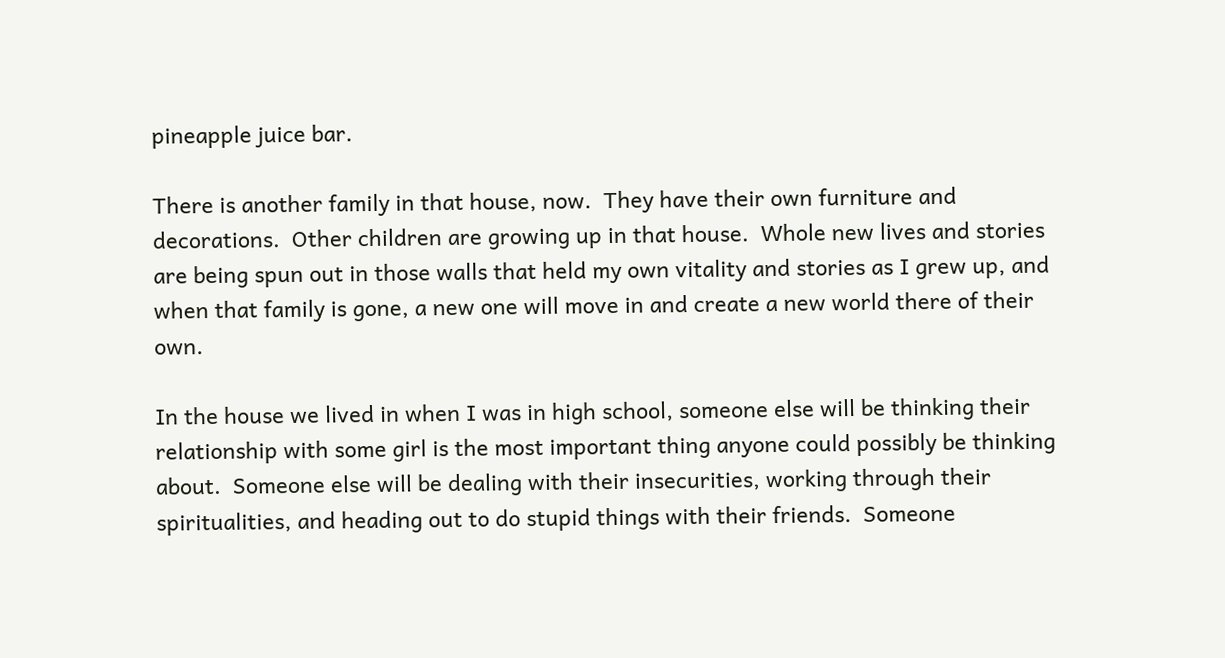pineapple juice bar.

There is another family in that house, now.  They have their own furniture and decorations.  Other children are growing up in that house.  Whole new lives and stories are being spun out in those walls that held my own vitality and stories as I grew up, and when that family is gone, a new one will move in and create a new world there of their own.

In the house we lived in when I was in high school, someone else will be thinking their relationship with some girl is the most important thing anyone could possibly be thinking about.  Someone else will be dealing with their insecurities, working through their spiritualities, and heading out to do stupid things with their friends.  Someone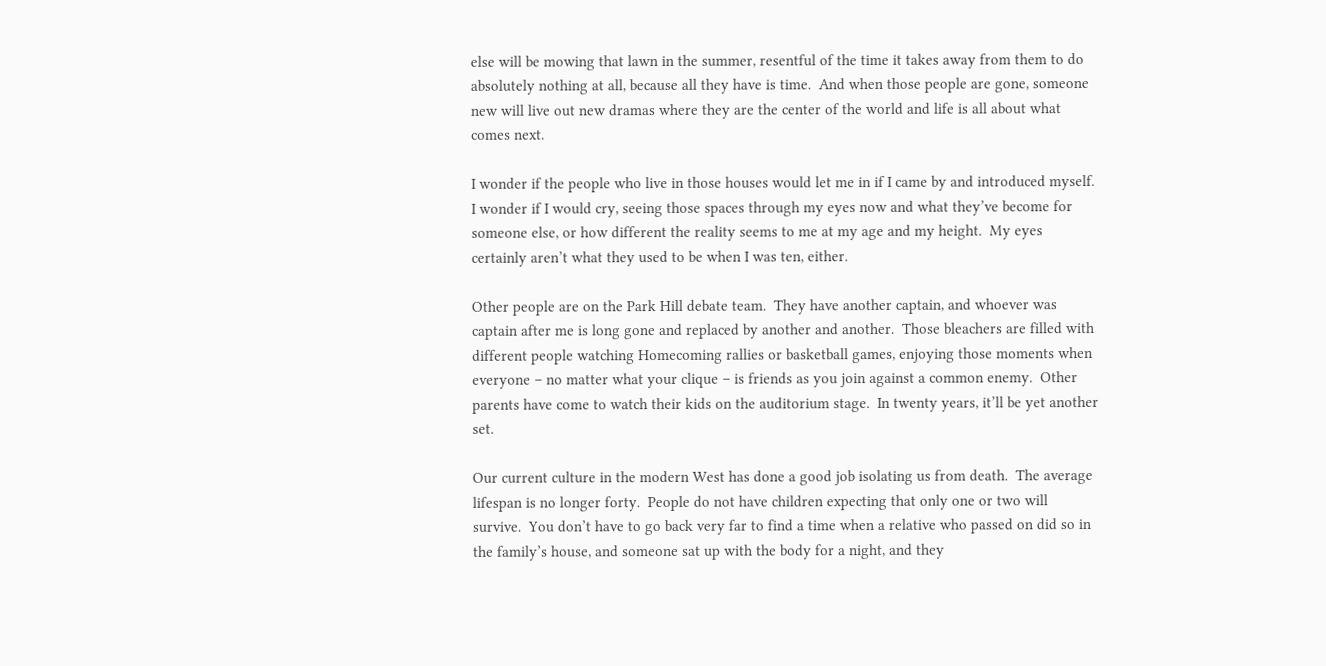else will be mowing that lawn in the summer, resentful of the time it takes away from them to do absolutely nothing at all, because all they have is time.  And when those people are gone, someone new will live out new dramas where they are the center of the world and life is all about what comes next.

I wonder if the people who live in those houses would let me in if I came by and introduced myself.  I wonder if I would cry, seeing those spaces through my eyes now and what they’ve become for someone else, or how different the reality seems to me at my age and my height.  My eyes certainly aren’t what they used to be when I was ten, either.

Other people are on the Park Hill debate team.  They have another captain, and whoever was captain after me is long gone and replaced by another and another.  Those bleachers are filled with different people watching Homecoming rallies or basketball games, enjoying those moments when everyone – no matter what your clique – is friends as you join against a common enemy.  Other parents have come to watch their kids on the auditorium stage.  In twenty years, it’ll be yet another set.

Our current culture in the modern West has done a good job isolating us from death.  The average lifespan is no longer forty.  People do not have children expecting that only one or two will survive.  You don’t have to go back very far to find a time when a relative who passed on did so in the family’s house, and someone sat up with the body for a night, and they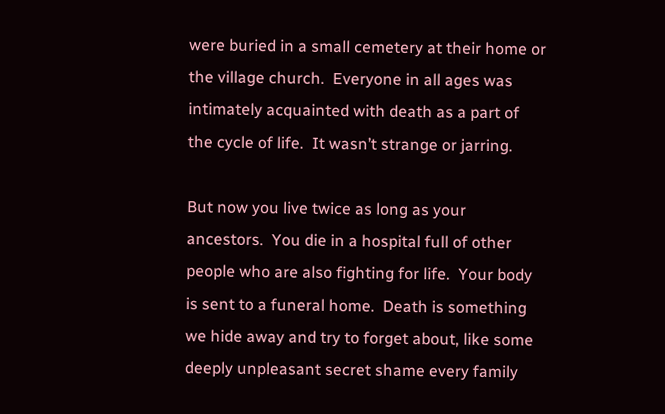were buried in a small cemetery at their home or the village church.  Everyone in all ages was intimately acquainted with death as a part of the cycle of life.  It wasn’t strange or jarring.

But now you live twice as long as your ancestors.  You die in a hospital full of other people who are also fighting for life.  Your body is sent to a funeral home.  Death is something we hide away and try to forget about, like some deeply unpleasant secret shame every family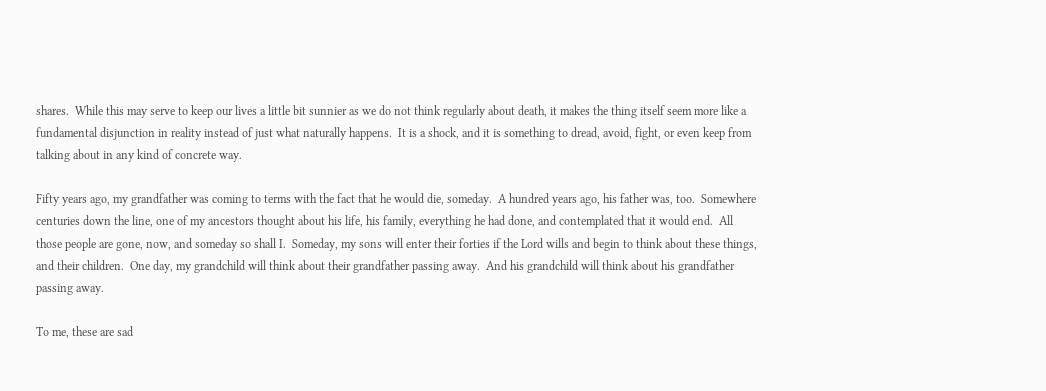shares.  While this may serve to keep our lives a little bit sunnier as we do not think regularly about death, it makes the thing itself seem more like a fundamental disjunction in reality instead of just what naturally happens.  It is a shock, and it is something to dread, avoid, fight, or even keep from talking about in any kind of concrete way.

Fifty years ago, my grandfather was coming to terms with the fact that he would die, someday.  A hundred years ago, his father was, too.  Somewhere centuries down the line, one of my ancestors thought about his life, his family, everything he had done, and contemplated that it would end.  All those people are gone, now, and someday so shall I.  Someday, my sons will enter their forties if the Lord wills and begin to think about these things, and their children.  One day, my grandchild will think about their grandfather passing away.  And his grandchild will think about his grandfather passing away.

To me, these are sad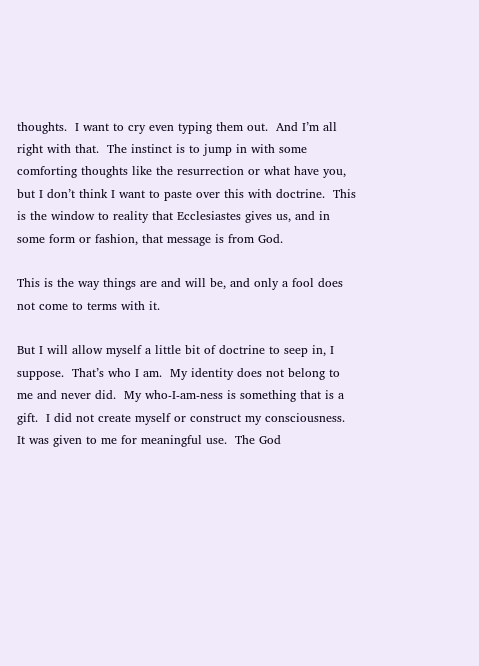thoughts.  I want to cry even typing them out.  And I’m all right with that.  The instinct is to jump in with some comforting thoughts like the resurrection or what have you, but I don’t think I want to paste over this with doctrine.  This is the window to reality that Ecclesiastes gives us, and in some form or fashion, that message is from God.

This is the way things are and will be, and only a fool does not come to terms with it.

But I will allow myself a little bit of doctrine to seep in, I suppose.  That’s who I am.  My identity does not belong to me and never did.  My who-I-am-ness is something that is a gift.  I did not create myself or construct my consciousness.  It was given to me for meaningful use.  The God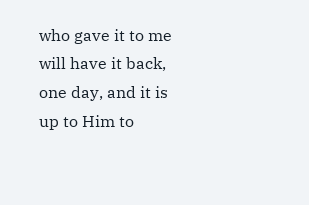who gave it to me will have it back, one day, and it is up to Him to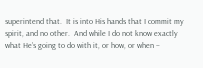superintend that.  It is into His hands that I commit my spirit, and no other.  And while I do not know exactly what He’s going to do with it, or how, or when –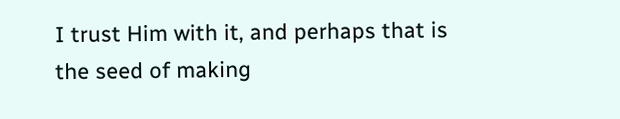I trust Him with it, and perhaps that is the seed of making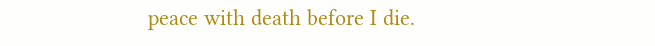peace with death before I die.